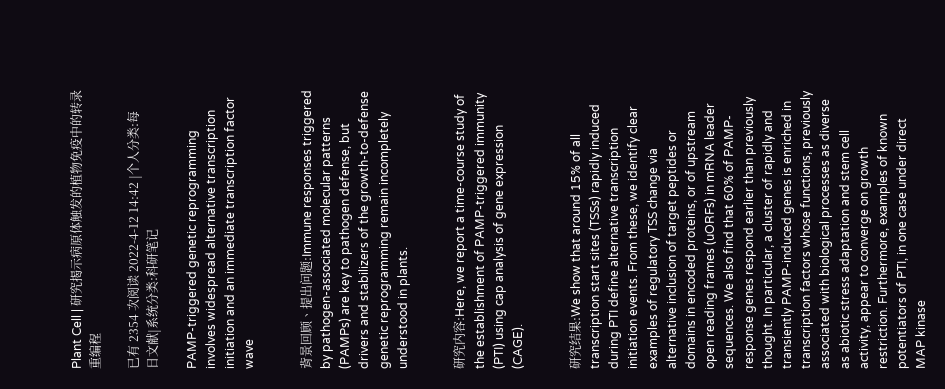Plant Cell | 研究揭示病原体触发的植物免疫中的转录重编程

已有 2354 次阅读 2022-4-12 14:42 |个人分类:每日文献|系统分类:科研笔记

PAMP-triggered genetic reprogramming involves widespread alternative transcription initiation and an immediate transcription factor wave


背景回顾、提出问题:Immune responses triggered by pathogen-associated molecular patterns (PAMPs) are key to pathogen defense, but drivers and stabilizers of the growth-to-defense genetic reprogramming remain incompletely understood in plants.


研究内容:Here, we report a time-course study of the establishment of PAMP-triggered immunity (PTI) using cap analysis of gene expression (CAGE).


研究结果:We show that around 15% of all transcription start sites (TSSs) rapidly induced during PTI define alternative transcription initiation events. From these, we identify clear examples of regulatory TSS change via alternative inclusion of target peptides or domains in encoded proteins, or of upstream open reading frames (uORFs) in mRNA leader sequences. We also find that 60% of PAMP-response genes respond earlier than previously thought. In particular, a cluster of rapidly and transiently PAMP-induced genes is enriched in transcription factors whose functions, previously associated with biological processes as diverse as abiotic stress adaptation and stem cell activity, appear to converge on growth restriction. Furthermore, examples of known potentiators of PTI, in one case under direct MAP kinase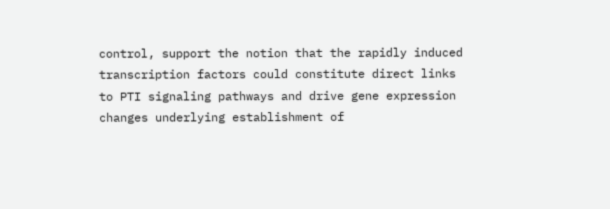control, support the notion that the rapidly induced transcription factors could constitute direct links to PTI signaling pathways and drive gene expression changes underlying establishment of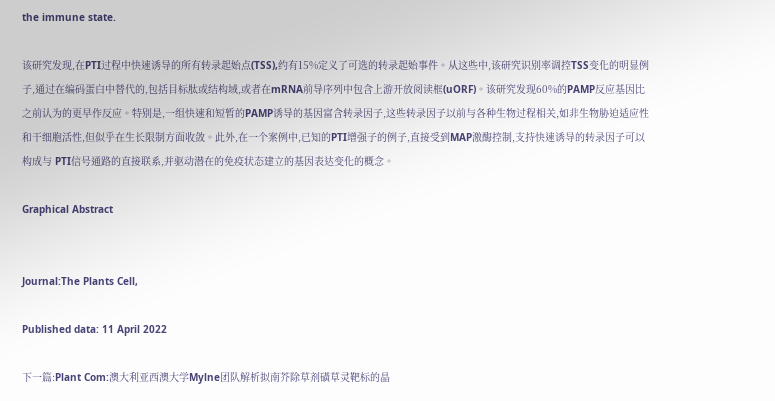the immune state.

该研究发现,在PTI过程中快速诱导的所有转录起始点(TSS),约有15%定义了可选的转录起始事件。从这些中,该研究识别率调控TSS变化的明显例子,通过在编码蛋白中替代的,包括目标肽或结构域,或者在mRNA前导序列中包含上游开放阅读框(uORF)。该研究发现60%的PAMP反应基因比之前认为的更早作反应。特别是,一组快速和短暂的PAMP诱导的基因富含转录因子,这些转录因子以前与各种生物过程相关,如非生物胁迫适应性和干细胞活性,但似乎在生长限制方面收敛。此外,在一个案例中,已知的PTI增强子的例子,直接受到MAP激酶控制,支持快速诱导的转录因子可以构成与 PTI信号通路的直接联系,并驱动潜在的免疫状态建立的基因表达变化的概念。

Graphical Abstract


Journal:The Plants Cell,

Published data: 11 April 2022

下一篇:Plant Com:澳大利亚西澳大学Mylne团队解析拟南芥除草剂磺草灵靶标的晶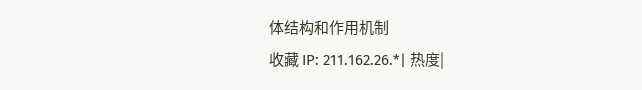体结构和作用机制
收藏 IP: 211.162.26.*| 热度|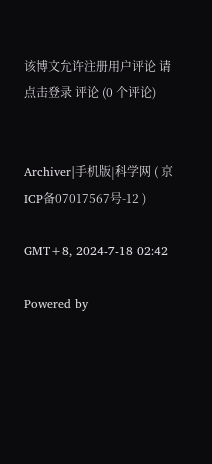该博文允许注册用户评论 请点击登录 评论 (0 个评论)


Archiver|手机版|科学网 ( 京ICP备07017567号-12 )

GMT+8, 2024-7-18 02:42

Powered by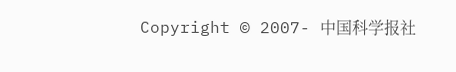Copyright © 2007- 中国科学报社